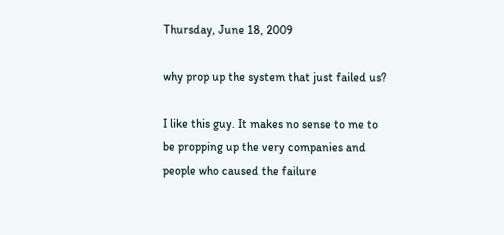Thursday, June 18, 2009

why prop up the system that just failed us?

I like this guy. It makes no sense to me to be propping up the very companies and people who caused the failure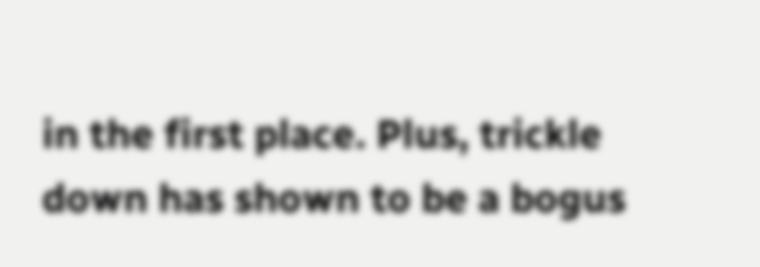in the first place. Plus, trickle down has shown to be a bogus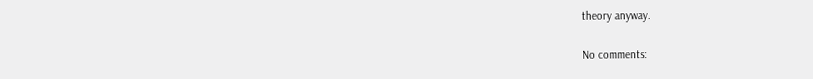theory anyway.

No comments: